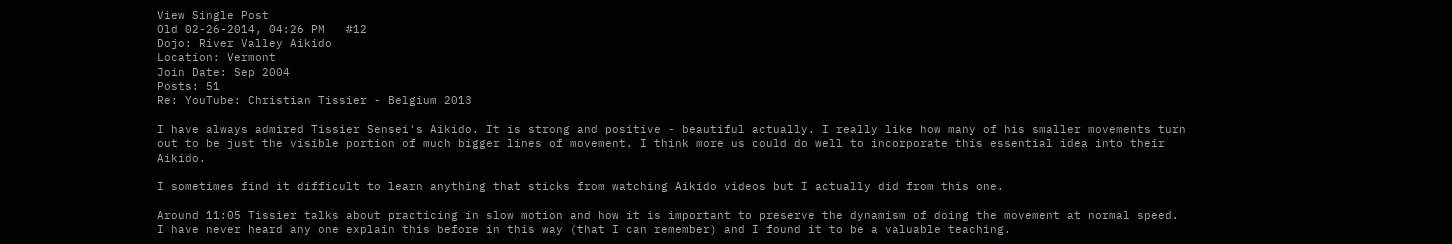View Single Post
Old 02-26-2014, 04:26 PM   #12
Dojo: River Valley Aikido
Location: Vermont
Join Date: Sep 2004
Posts: 51
Re: YouTube: Christian Tissier - Belgium 2013

I have always admired Tissier Sensei's Aikido. It is strong and positive - beautiful actually. I really like how many of his smaller movements turn out to be just the visible portion of much bigger lines of movement. I think more us could do well to incorporate this essential idea into their Aikido.

I sometimes find it difficult to learn anything that sticks from watching Aikido videos but I actually did from this one.

Around 11:05 Tissier talks about practicing in slow motion and how it is important to preserve the dynamism of doing the movement at normal speed. I have never heard any one explain this before in this way (that I can remember) and I found it to be a valuable teaching.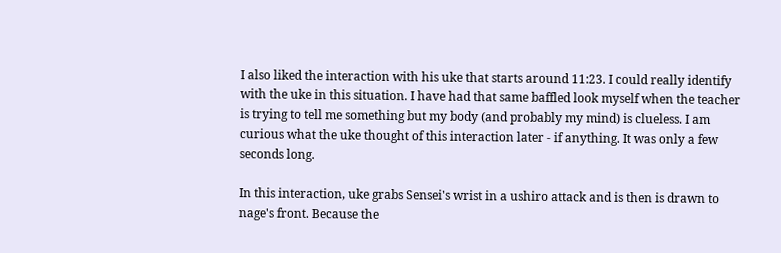I also liked the interaction with his uke that starts around 11:23. I could really identify with the uke in this situation. I have had that same baffled look myself when the teacher is trying to tell me something but my body (and probably my mind) is clueless. I am curious what the uke thought of this interaction later - if anything. It was only a few seconds long.

In this interaction, uke grabs Sensei's wrist in a ushiro attack and is then is drawn to nage's front. Because the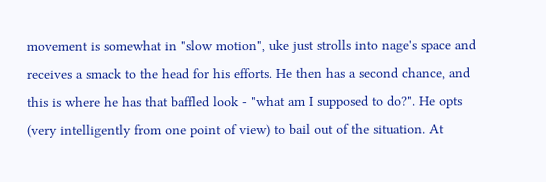movement is somewhat in "slow motion", uke just strolls into nage's space and receives a smack to the head for his efforts. He then has a second chance, and this is where he has that baffled look - "what am I supposed to do?". He opts (very intelligently from one point of view) to bail out of the situation. At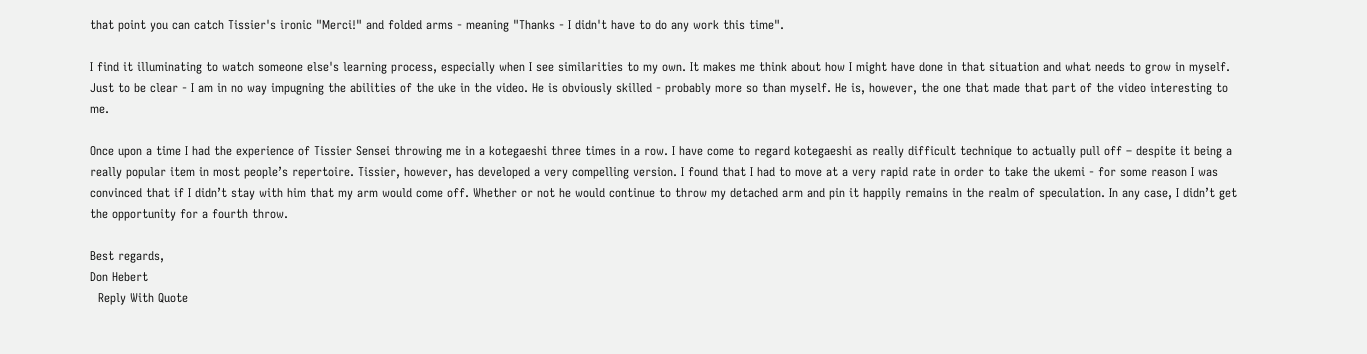that point you can catch Tissier's ironic "Merci!" and folded arms - meaning "Thanks - I didn't have to do any work this time".

I find it illuminating to watch someone else's learning process, especially when I see similarities to my own. It makes me think about how I might have done in that situation and what needs to grow in myself. Just to be clear - I am in no way impugning the abilities of the uke in the video. He is obviously skilled - probably more so than myself. He is, however, the one that made that part of the video interesting to me.

Once upon a time I had the experience of Tissier Sensei throwing me in a kotegaeshi three times in a row. I have come to regard kotegaeshi as really difficult technique to actually pull off – despite it being a really popular item in most people’s repertoire. Tissier, however, has developed a very compelling version. I found that I had to move at a very rapid rate in order to take the ukemi - for some reason I was convinced that if I didn’t stay with him that my arm would come off. Whether or not he would continue to throw my detached arm and pin it happily remains in the realm of speculation. In any case, I didn’t get the opportunity for a fourth throw.

Best regards,
Don Hebert
  Reply With Quote